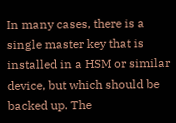In many cases, there is a single master key that is installed in a HSM or similar device, but which should be backed up. The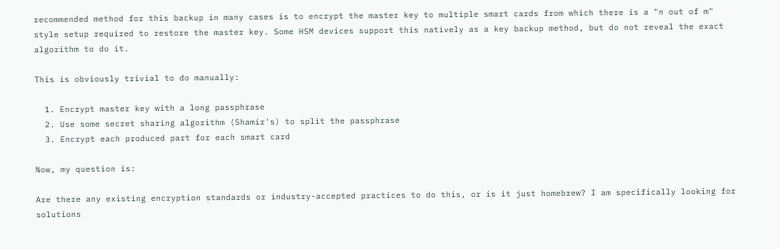recommended method for this backup in many cases is to encrypt the master key to multiple smart cards from which there is a "n out of m" style setup required to restore the master key. Some HSM devices support this natively as a key backup method, but do not reveal the exact algorithm to do it.

This is obviously trivial to do manually:

  1. Encrypt master key with a long passphrase
  2. Use some secret sharing algorithm (Shamir's) to split the passphrase
  3. Encrypt each produced part for each smart card

Now, my question is:

Are there any existing encryption standards or industry-accepted practices to do this, or is it just homebrew? I am specifically looking for solutions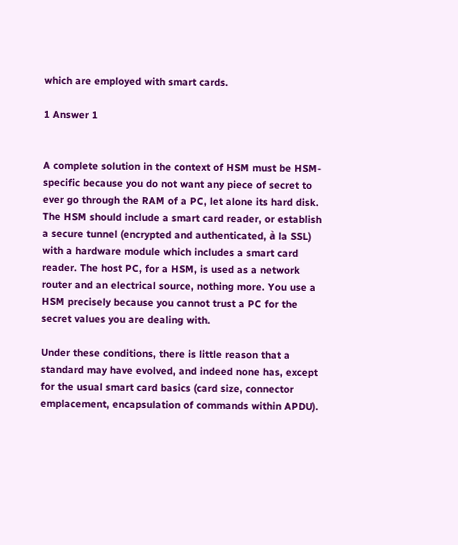which are employed with smart cards.

1 Answer 1


A complete solution in the context of HSM must be HSM-specific because you do not want any piece of secret to ever go through the RAM of a PC, let alone its hard disk. The HSM should include a smart card reader, or establish a secure tunnel (encrypted and authenticated, à la SSL) with a hardware module which includes a smart card reader. The host PC, for a HSM, is used as a network router and an electrical source, nothing more. You use a HSM precisely because you cannot trust a PC for the secret values you are dealing with.

Under these conditions, there is little reason that a standard may have evolved, and indeed none has, except for the usual smart card basics (card size, connector emplacement, encapsulation of commands within APDU).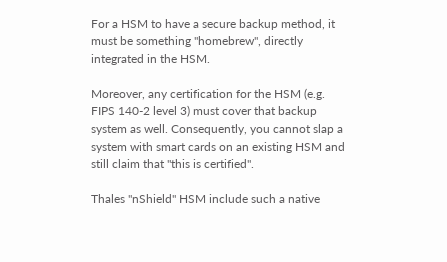For a HSM to have a secure backup method, it must be something "homebrew", directly integrated in the HSM.

Moreover, any certification for the HSM (e.g. FIPS 140-2 level 3) must cover that backup system as well. Consequently, you cannot slap a system with smart cards on an existing HSM and still claim that "this is certified".

Thales "nShield" HSM include such a native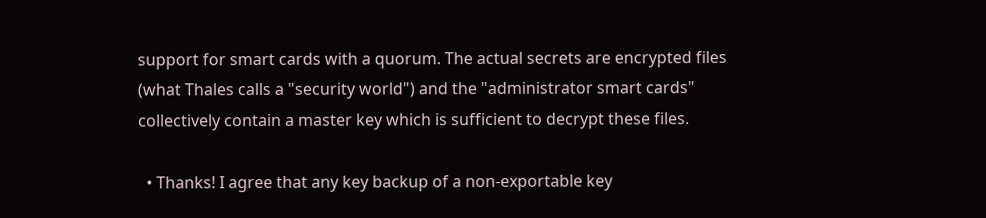support for smart cards with a quorum. The actual secrets are encrypted files (what Thales calls a "security world") and the "administrator smart cards" collectively contain a master key which is sufficient to decrypt these files.

  • Thanks! I agree that any key backup of a non-exportable key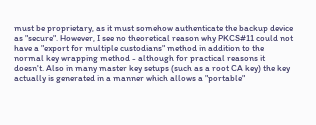must be proprietary, as it must somehow authenticate the backup device as "secure". However, I see no theoretical reason why PKCS#11 could not have a "export for multiple custodians" method in addition to the normal key wrapping method - although for practical reasons it doesn't. Also in many master key setups (such as a root CA key) the key actually is generated in a manner which allows a "portable"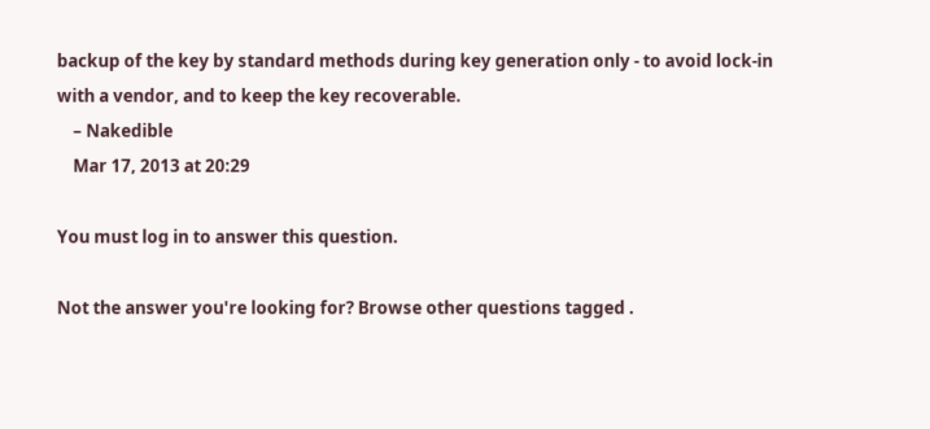backup of the key by standard methods during key generation only - to avoid lock-in with a vendor, and to keep the key recoverable.
    – Nakedible
    Mar 17, 2013 at 20:29

You must log in to answer this question.

Not the answer you're looking for? Browse other questions tagged .